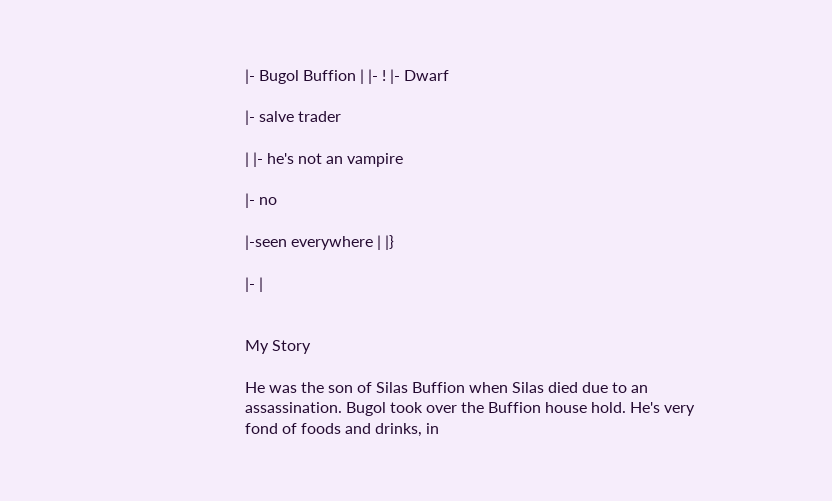|- Bugol Buffion | |- ! |- Dwarf

|- salve trader

| |- he's not an vampire

|- no

|-seen everywhere | |}

|- |


My Story

He was the son of Silas Buffion when Silas died due to an assassination. Bugol took over the Buffion house hold. He's very fond of foods and drinks, in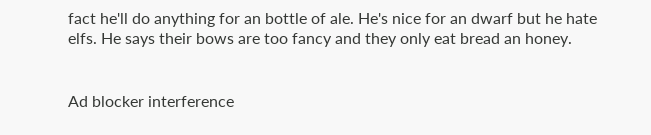fact he'll do anything for an bottle of ale. He's nice for an dwarf but he hate elfs. He says their bows are too fancy and they only eat bread an honey.


Ad blocker interference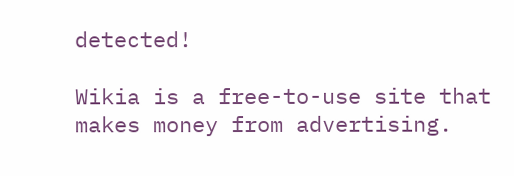detected!

Wikia is a free-to-use site that makes money from advertising.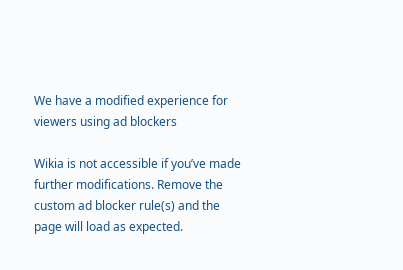We have a modified experience for viewers using ad blockers

Wikia is not accessible if you’ve made further modifications. Remove the custom ad blocker rule(s) and the page will load as expected.